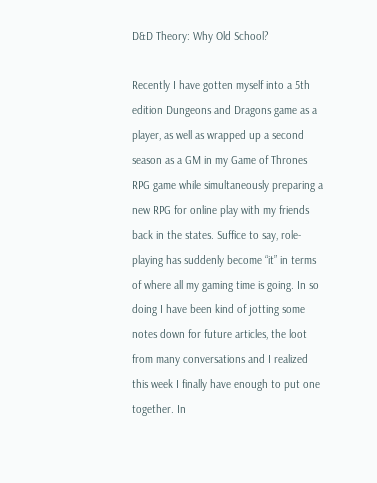D&D Theory: Why Old School?

Recently I have gotten myself into a 5th edition Dungeons and Dragons game as a player, as well as wrapped up a second season as a GM in my Game of Thrones RPG game while simultaneously preparing a new RPG for online play with my friends back in the states. Suffice to say, role-playing has suddenly become “it” in terms of where all my gaming time is going. In so doing I have been kind of jotting some notes down for future articles, the loot from many conversations and I realized this week I finally have enough to put one together. In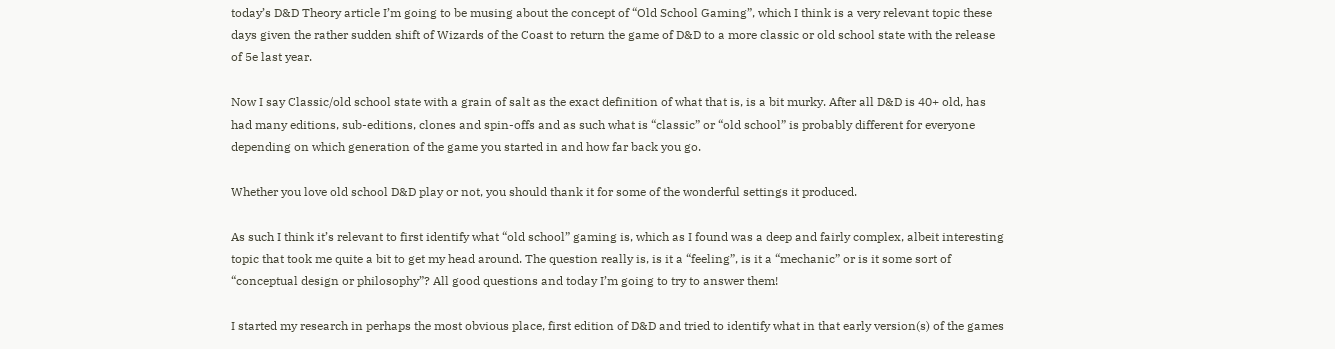today’s D&D Theory article I’m going to be musing about the concept of “Old School Gaming”, which I think is a very relevant topic these days given the rather sudden shift of Wizards of the Coast to return the game of D&D to a more classic or old school state with the release of 5e last year.

Now I say Classic/old school state with a grain of salt as the exact definition of what that is, is a bit murky. After all D&D is 40+ old, has had many editions, sub-editions, clones and spin-offs and as such what is “classic” or “old school” is probably different for everyone depending on which generation of the game you started in and how far back you go.

Whether you love old school D&D play or not, you should thank it for some of the wonderful settings it produced.

As such I think it’s relevant to first identify what “old school” gaming is, which as I found was a deep and fairly complex, albeit interesting topic that took me quite a bit to get my head around. The question really is, is it a “feeling”, is it a “mechanic” or is it some sort of “conceptual design or philosophy”? All good questions and today I’m going to try to answer them!

I started my research in perhaps the most obvious place, first edition of D&D and tried to identify what in that early version(s) of the games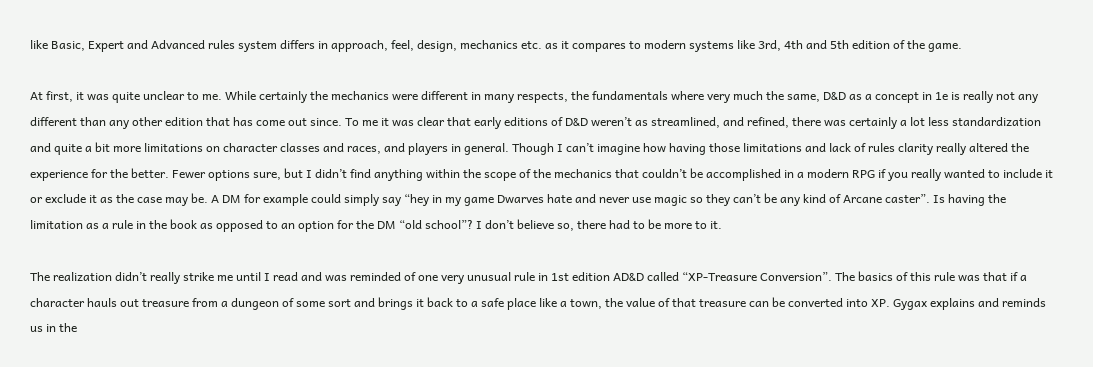like Basic, Expert and Advanced rules system differs in approach, feel, design, mechanics etc. as it compares to modern systems like 3rd, 4th and 5th edition of the game.

At first, it was quite unclear to me. While certainly the mechanics were different in many respects, the fundamentals where very much the same, D&D as a concept in 1e is really not any different than any other edition that has come out since. To me it was clear that early editions of D&D weren’t as streamlined, and refined, there was certainly a lot less standardization and quite a bit more limitations on character classes and races, and players in general. Though I can’t imagine how having those limitations and lack of rules clarity really altered the experience for the better. Fewer options sure, but I didn’t find anything within the scope of the mechanics that couldn’t be accomplished in a modern RPG if you really wanted to include it or exclude it as the case may be. A DM for example could simply say “hey in my game Dwarves hate and never use magic so they can’t be any kind of Arcane caster”. Is having the limitation as a rule in the book as opposed to an option for the DM “old school”? I don’t believe so, there had to be more to it.

The realization didn’t really strike me until I read and was reminded of one very unusual rule in 1st edition AD&D called “XP-Treasure Conversion”. The basics of this rule was that if a character hauls out treasure from a dungeon of some sort and brings it back to a safe place like a town, the value of that treasure can be converted into XP. Gygax explains and reminds us in the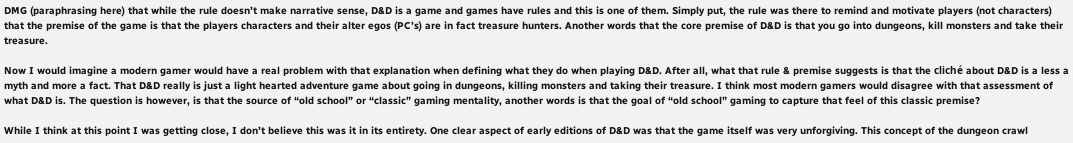DMG (paraphrasing here) that while the rule doesn’t make narrative sense, D&D is a game and games have rules and this is one of them. Simply put, the rule was there to remind and motivate players (not characters) that the premise of the game is that the players characters and their alter egos (PC’s) are in fact treasure hunters. Another words that the core premise of D&D is that you go into dungeons, kill monsters and take their treasure.

Now I would imagine a modern gamer would have a real problem with that explanation when defining what they do when playing D&D. After all, what that rule & premise suggests is that the cliché about D&D is a less a myth and more a fact. That D&D really is just a light hearted adventure game about going in dungeons, killing monsters and taking their treasure. I think most modern gamers would disagree with that assessment of what D&D is. The question is however, is that the source of “old school” or “classic” gaming mentality, another words is that the goal of “old school” gaming to capture that feel of this classic premise?

While I think at this point I was getting close, I don’t believe this was it in its entirety. One clear aspect of early editions of D&D was that the game itself was very unforgiving. This concept of the dungeon crawl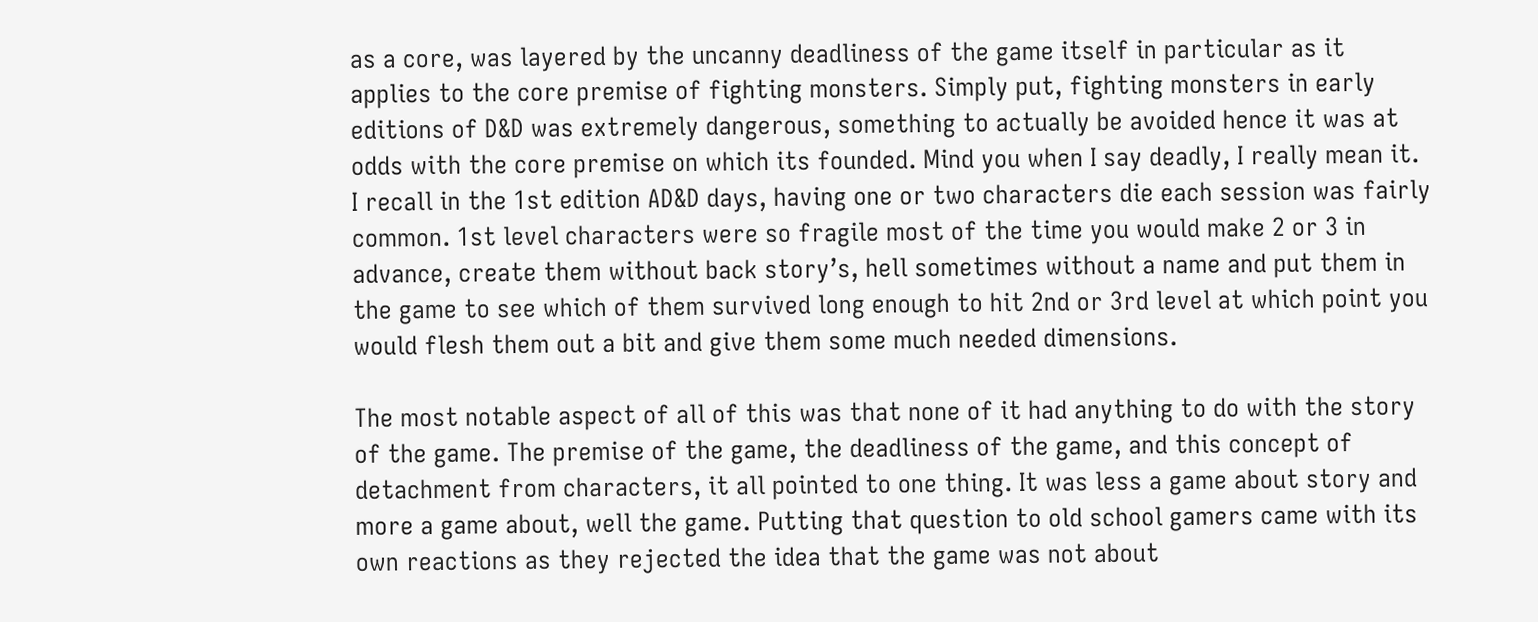as a core, was layered by the uncanny deadliness of the game itself in particular as it applies to the core premise of fighting monsters. Simply put, fighting monsters in early editions of D&D was extremely dangerous, something to actually be avoided hence it was at odds with the core premise on which its founded. Mind you when I say deadly, I really mean it. I recall in the 1st edition AD&D days, having one or two characters die each session was fairly common. 1st level characters were so fragile most of the time you would make 2 or 3 in advance, create them without back story’s, hell sometimes without a name and put them in the game to see which of them survived long enough to hit 2nd or 3rd level at which point you would flesh them out a bit and give them some much needed dimensions.

The most notable aspect of all of this was that none of it had anything to do with the story of the game. The premise of the game, the deadliness of the game, and this concept of detachment from characters, it all pointed to one thing. It was less a game about story and more a game about, well the game. Putting that question to old school gamers came with its own reactions as they rejected the idea that the game was not about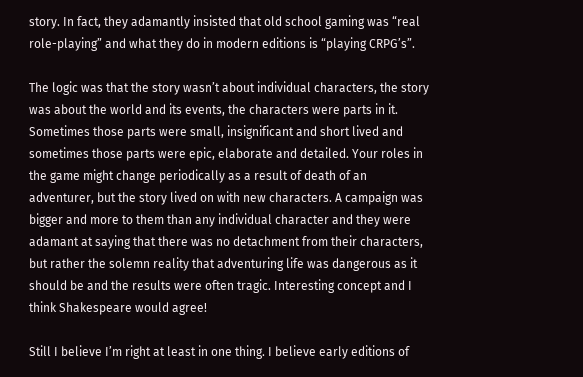story. In fact, they adamantly insisted that old school gaming was “real role-playing” and what they do in modern editions is “playing CRPG’s”.

The logic was that the story wasn’t about individual characters, the story was about the world and its events, the characters were parts in it. Sometimes those parts were small, insignificant and short lived and sometimes those parts were epic, elaborate and detailed. Your roles in the game might change periodically as a result of death of an adventurer, but the story lived on with new characters. A campaign was bigger and more to them than any individual character and they were adamant at saying that there was no detachment from their characters, but rather the solemn reality that adventuring life was dangerous as it should be and the results were often tragic. Interesting concept and I think Shakespeare would agree!

Still I believe I’m right at least in one thing. I believe early editions of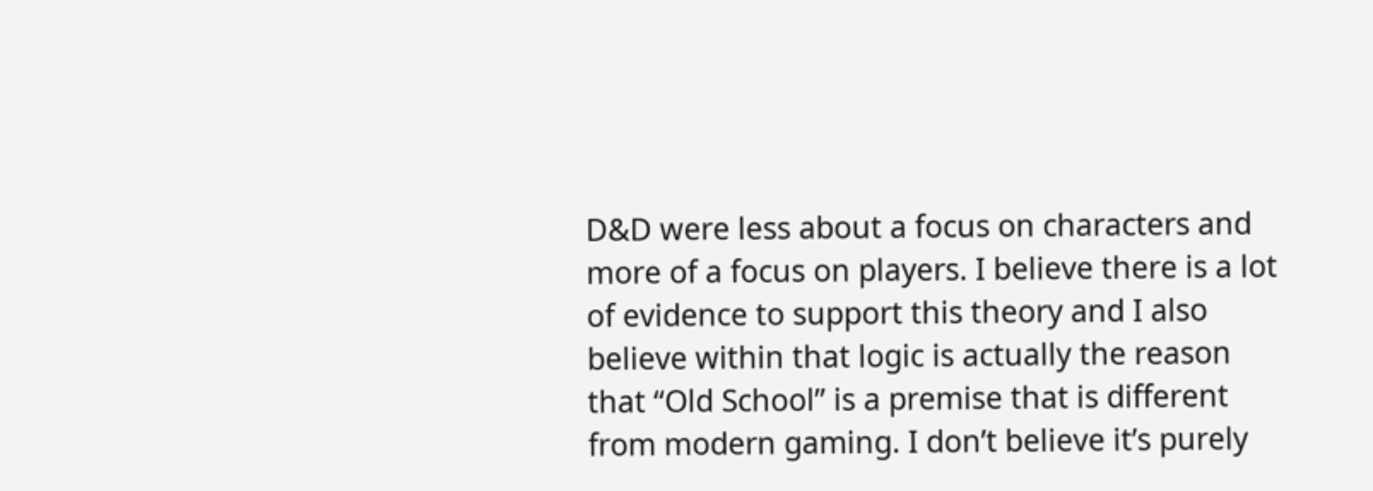D&D were less about a focus on characters and more of a focus on players. I believe there is a lot of evidence to support this theory and I also believe within that logic is actually the reason that “Old School” is a premise that is different from modern gaming. I don’t believe it’s purely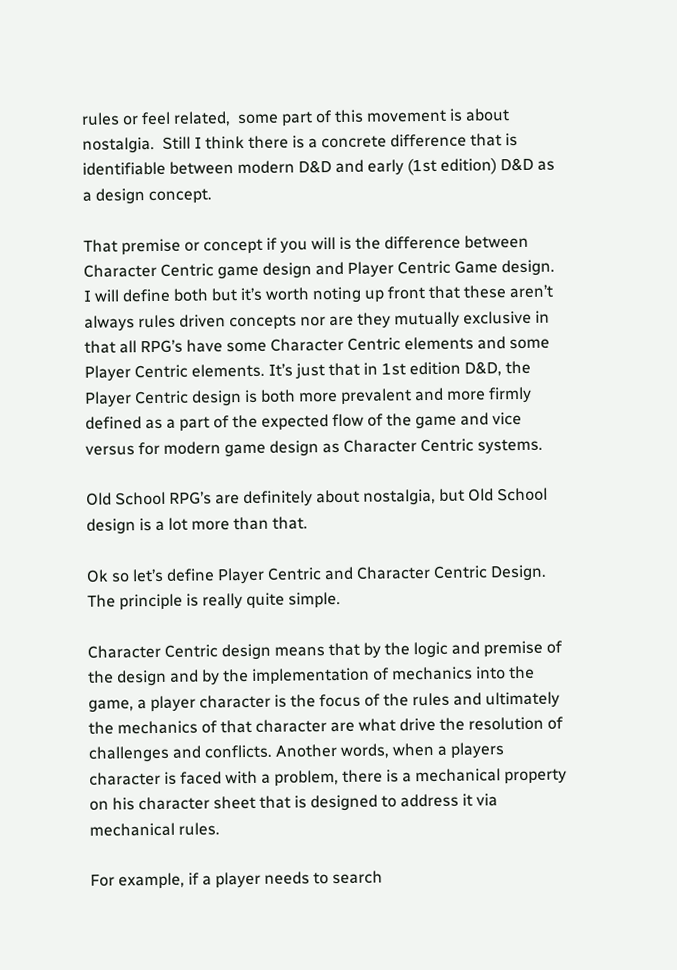rules or feel related,  some part of this movement is about nostalgia.  Still I think there is a concrete difference that is identifiable between modern D&D and early (1st edition) D&D as a design concept.

That premise or concept if you will is the difference between Character Centric game design and Player Centric Game design. I will define both but it’s worth noting up front that these aren’t always rules driven concepts nor are they mutually exclusive in that all RPG’s have some Character Centric elements and some Player Centric elements. It’s just that in 1st edition D&D, the Player Centric design is both more prevalent and more firmly defined as a part of the expected flow of the game and vice versus for modern game design as Character Centric systems.

Old School RPG’s are definitely about nostalgia, but Old School design is a lot more than that.

Ok so let’s define Player Centric and Character Centric Design. The principle is really quite simple.

Character Centric design means that by the logic and premise of the design and by the implementation of mechanics into the game, a player character is the focus of the rules and ultimately the mechanics of that character are what drive the resolution of challenges and conflicts. Another words, when a players character is faced with a problem, there is a mechanical property on his character sheet that is designed to address it via mechanical rules.

For example, if a player needs to search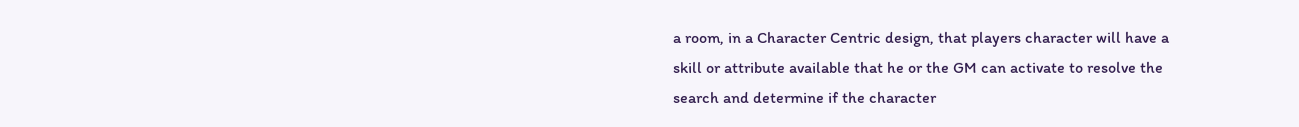a room, in a Character Centric design, that players character will have a skill or attribute available that he or the GM can activate to resolve the search and determine if the character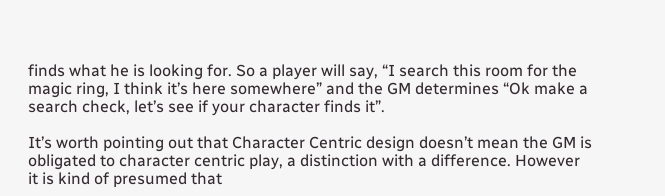finds what he is looking for. So a player will say, “I search this room for the magic ring, I think it’s here somewhere” and the GM determines “Ok make a search check, let’s see if your character finds it”.

It’s worth pointing out that Character Centric design doesn’t mean the GM is obligated to character centric play, a distinction with a difference. However it is kind of presumed that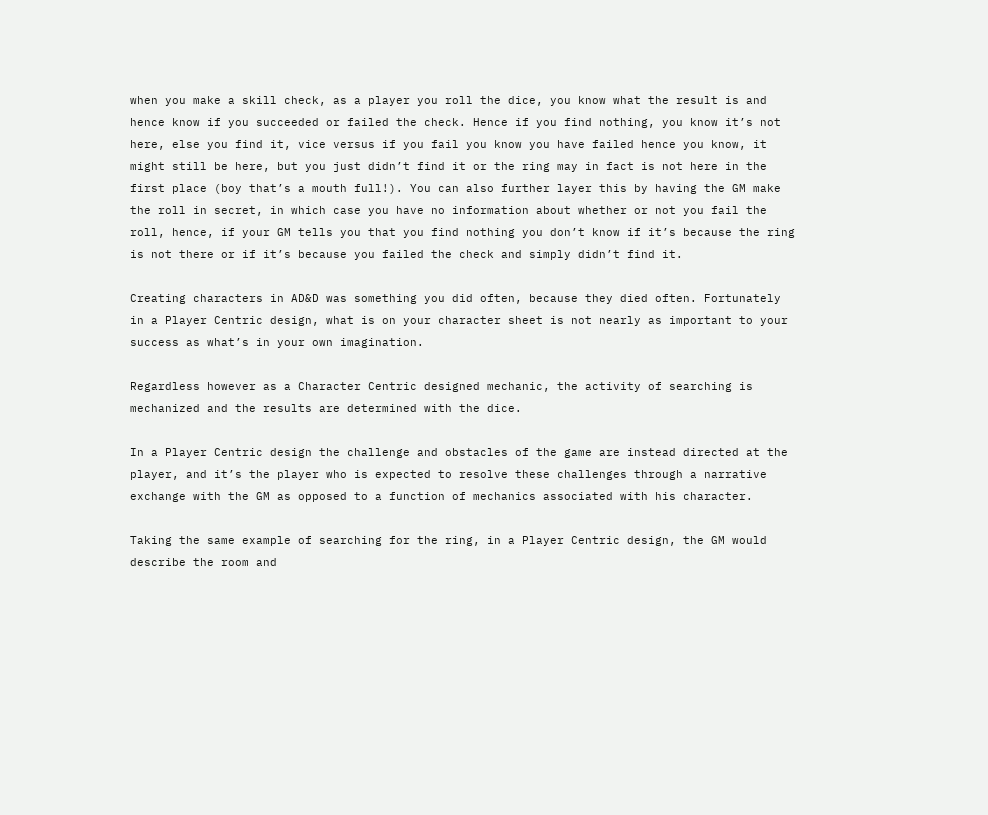when you make a skill check, as a player you roll the dice, you know what the result is and hence know if you succeeded or failed the check. Hence if you find nothing, you know it’s not here, else you find it, vice versus if you fail you know you have failed hence you know, it might still be here, but you just didn’t find it or the ring may in fact is not here in the first place (boy that’s a mouth full!). You can also further layer this by having the GM make the roll in secret, in which case you have no information about whether or not you fail the roll, hence, if your GM tells you that you find nothing you don’t know if it’s because the ring is not there or if it’s because you failed the check and simply didn’t find it.

Creating characters in AD&D was something you did often, because they died often. Fortunately in a Player Centric design, what is on your character sheet is not nearly as important to your success as what’s in your own imagination.

Regardless however as a Character Centric designed mechanic, the activity of searching is mechanized and the results are determined with the dice.

In a Player Centric design the challenge and obstacles of the game are instead directed at the player, and it’s the player who is expected to resolve these challenges through a narrative exchange with the GM as opposed to a function of mechanics associated with his character.

Taking the same example of searching for the ring, in a Player Centric design, the GM would describe the room and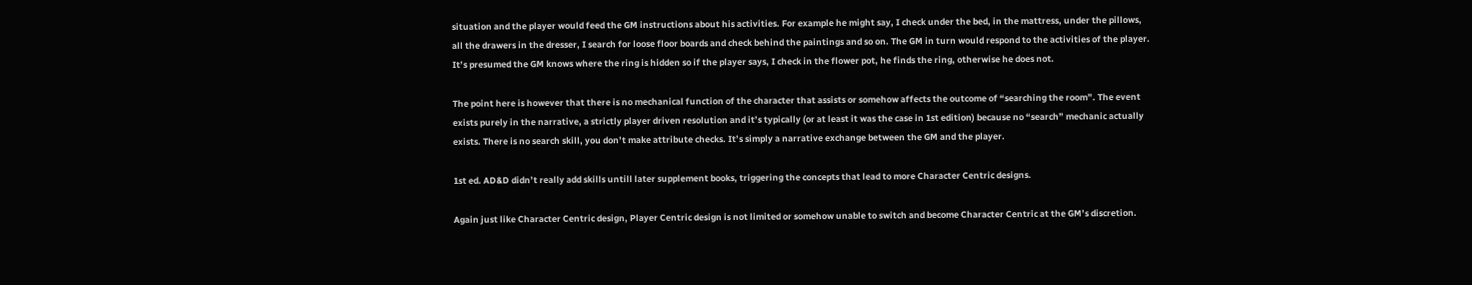situation and the player would feed the GM instructions about his activities. For example he might say, I check under the bed, in the mattress, under the pillows, all the drawers in the dresser, I search for loose floor boards and check behind the paintings and so on. The GM in turn would respond to the activities of the player. It’s presumed the GM knows where the ring is hidden so if the player says, I check in the flower pot, he finds the ring, otherwise he does not.

The point here is however that there is no mechanical function of the character that assists or somehow affects the outcome of “searching the room”. The event exists purely in the narrative, a strictly player driven resolution and it’s typically (or at least it was the case in 1st edition) because no “search” mechanic actually exists. There is no search skill, you don’t make attribute checks. It’s simply a narrative exchange between the GM and the player.

1st ed. AD&D didn’t really add skills untill later supplement books, triggering the concepts that lead to more Character Centric designs.

Again just like Character Centric design, Player Centric design is not limited or somehow unable to switch and become Character Centric at the GM’s discretion.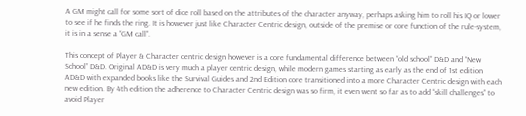A GM might call for some sort of dice roll based on the attributes of the character anyway, perhaps asking him to roll his IQ or lower to see if he finds the ring. It is however just like Character Centric design, outside of the premise or core function of the rule-system, it is in a sense a “GM call”.

This concept of Player & Character centric design however is a core fundamental difference between “old school” D&D and “New School” D&D. Original AD&D is very much a player centric design, while modern games starting as early as the end of 1st edition AD&D with expanded books like the Survival Guides and 2nd Edition core transitioned into a more Character Centric design with each new edition. By 4th edition the adherence to Character Centric design was so firm, it even went so far as to add “skill challenges” to avoid Player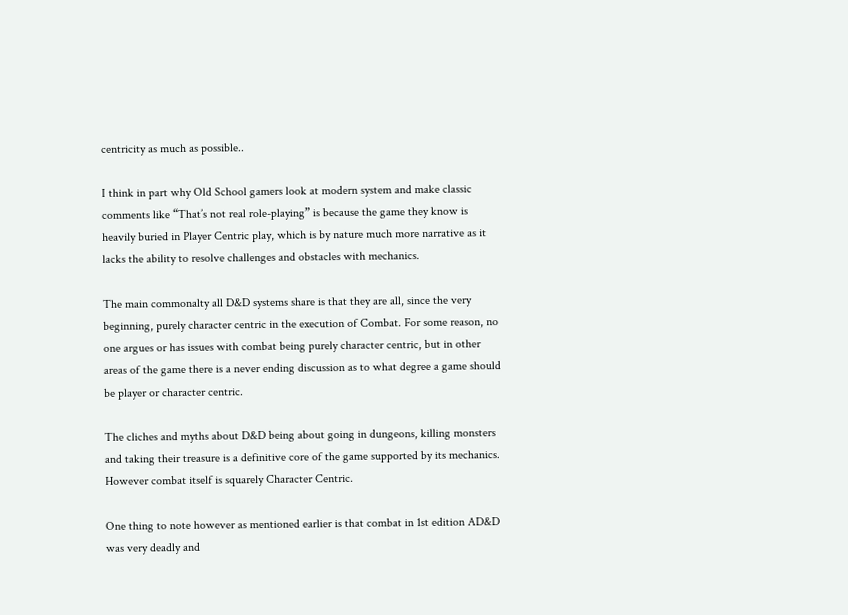centricity as much as possible..

I think in part why Old School gamers look at modern system and make classic comments like “That’s not real role-playing” is because the game they know is heavily buried in Player Centric play, which is by nature much more narrative as it lacks the ability to resolve challenges and obstacles with mechanics.

The main commonalty all D&D systems share is that they are all, since the very beginning, purely character centric in the execution of Combat. For some reason, no one argues or has issues with combat being purely character centric, but in other areas of the game there is a never ending discussion as to what degree a game should be player or character centric.

The cliches and myths about D&D being about going in dungeons, killing monsters and taking their treasure is a definitive core of the game supported by its mechanics. However combat itself is squarely Character Centric.

One thing to note however as mentioned earlier is that combat in 1st edition AD&D was very deadly and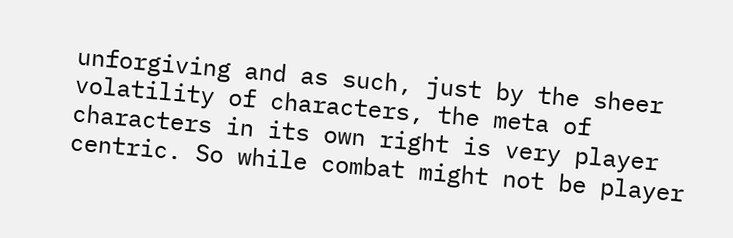unforgiving and as such, just by the sheer volatility of characters, the meta of characters in its own right is very player centric. So while combat might not be player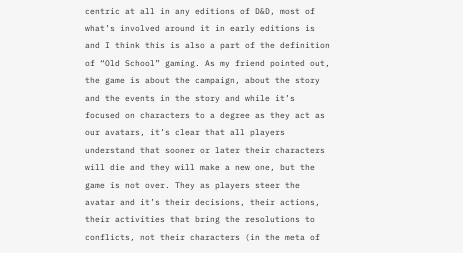centric at all in any editions of D&D, most of what’s involved around it in early editions is and I think this is also a part of the definition of “Old School” gaming. As my friend pointed out, the game is about the campaign, about the story and the events in the story and while it’s focused on characters to a degree as they act as our avatars, it’s clear that all players understand that sooner or later their characters will die and they will make a new one, but the game is not over. They as players steer the avatar and it’s their decisions, their actions, their activities that bring the resolutions to conflicts, not their characters (in the meta of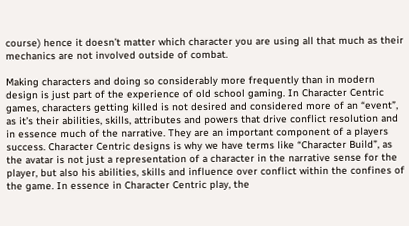course) hence it doesn’t matter which character you are using all that much as their mechanics are not involved outside of combat.

Making characters and doing so considerably more frequently than in modern design is just part of the experience of old school gaming. In Character Centric games, characters getting killed is not desired and considered more of an “event”, as it’s their abilities, skills, attributes and powers that drive conflict resolution and in essence much of the narrative. They are an important component of a players success. Character Centric designs is why we have terms like “Character Build”, as the avatar is not just a representation of a character in the narrative sense for the player, but also his abilities, skills and influence over conflict within the confines of the game. In essence in Character Centric play, the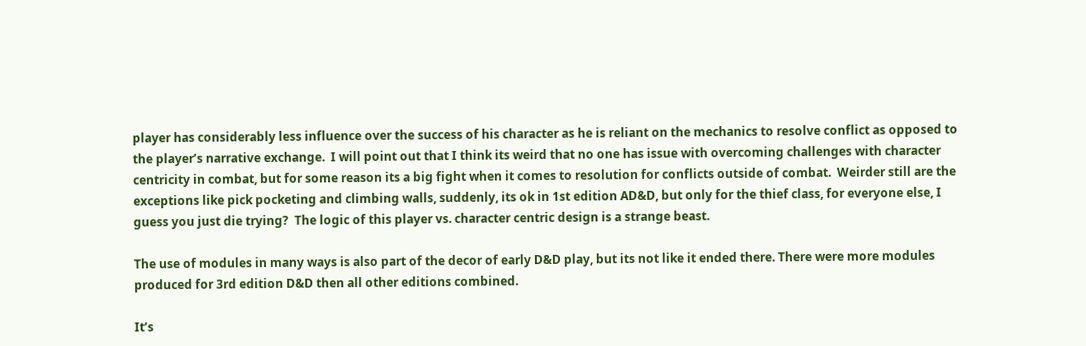player has considerably less influence over the success of his character as he is reliant on the mechanics to resolve conflict as opposed to the player’s narrative exchange.  I will point out that I think its weird that no one has issue with overcoming challenges with character centricity in combat, but for some reason its a big fight when it comes to resolution for conflicts outside of combat.  Weirder still are the exceptions like pick pocketing and climbing walls, suddenly, its ok in 1st edition AD&D, but only for the thief class, for everyone else, I guess you just die trying?  The logic of this player vs. character centric design is a strange beast.

The use of modules in many ways is also part of the decor of early D&D play, but its not like it ended there. There were more modules produced for 3rd edition D&D then all other editions combined.

It’s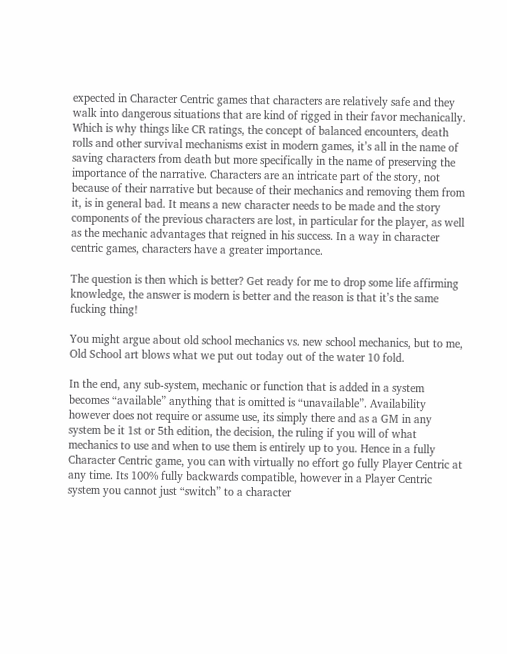expected in Character Centric games that characters are relatively safe and they walk into dangerous situations that are kind of rigged in their favor mechanically. Which is why things like CR ratings, the concept of balanced encounters, death rolls and other survival mechanisms exist in modern games, it’s all in the name of saving characters from death but more specifically in the name of preserving the importance of the narrative. Characters are an intricate part of the story, not because of their narrative but because of their mechanics and removing them from it, is in general bad. It means a new character needs to be made and the story components of the previous characters are lost, in particular for the player, as well as the mechanic advantages that reigned in his success. In a way in character centric games, characters have a greater importance.

The question is then which is better? Get ready for me to drop some life affirming knowledge, the answer is modern is better and the reason is that it’s the same fucking thing!

You might argue about old school mechanics vs. new school mechanics, but to me, Old School art blows what we put out today out of the water 10 fold.

In the end, any sub-system, mechanic or function that is added in a system becomes “available” anything that is omitted is “unavailable”. Availability however does not require or assume use, its simply there and as a GM in any system be it 1st or 5th edition, the decision, the ruling if you will of what mechanics to use and when to use them is entirely up to you. Hence in a fully Character Centric game, you can with virtually no effort go fully Player Centric at any time. Its 100% fully backwards compatible, however in a Player Centric system you cannot just “switch” to a character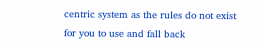centric system as the rules do not exist for you to use and fall back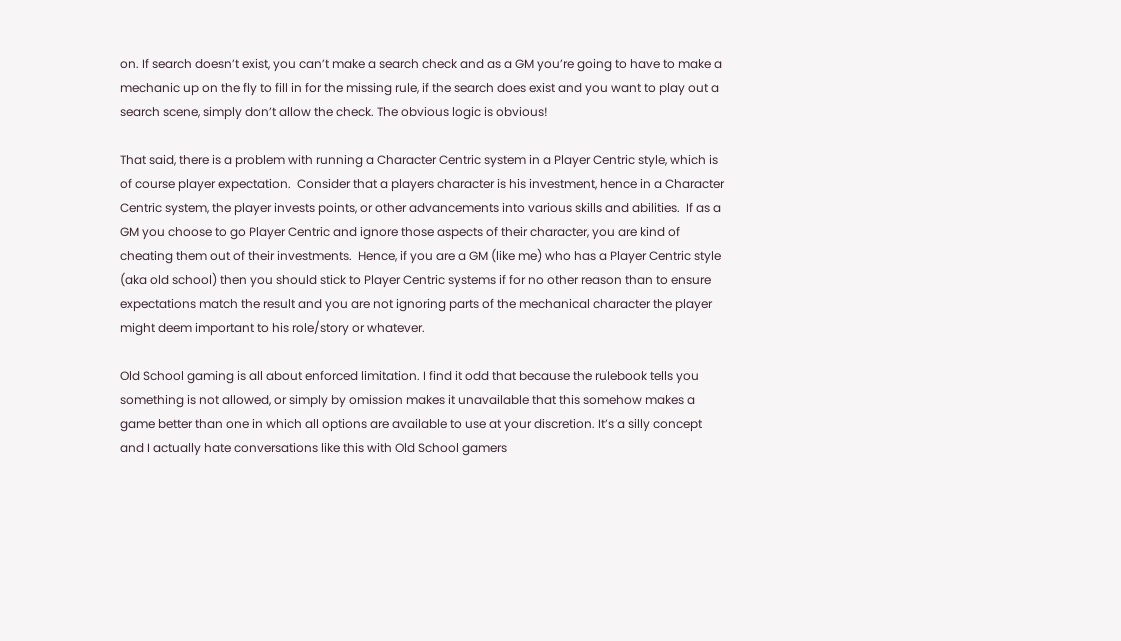on. If search doesn’t exist, you can’t make a search check and as a GM you’re going to have to make a mechanic up on the fly to fill in for the missing rule, if the search does exist and you want to play out a search scene, simply don’t allow the check. The obvious logic is obvious!

That said, there is a problem with running a Character Centric system in a Player Centric style, which is of course player expectation.  Consider that a players character is his investment, hence in a Character Centric system, the player invests points, or other advancements into various skills and abilities.  If as a GM you choose to go Player Centric and ignore those aspects of their character, you are kind of cheating them out of their investments.  Hence, if you are a GM (like me) who has a Player Centric style (aka old school) then you should stick to Player Centric systems if for no other reason than to ensure expectations match the result and you are not ignoring parts of the mechanical character the player might deem important to his role/story or whatever.

Old School gaming is all about enforced limitation. I find it odd that because the rulebook tells you something is not allowed, or simply by omission makes it unavailable that this somehow makes a game better than one in which all options are available to use at your discretion. It’s a silly concept and I actually hate conversations like this with Old School gamers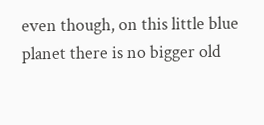even though, on this little blue planet there is no bigger old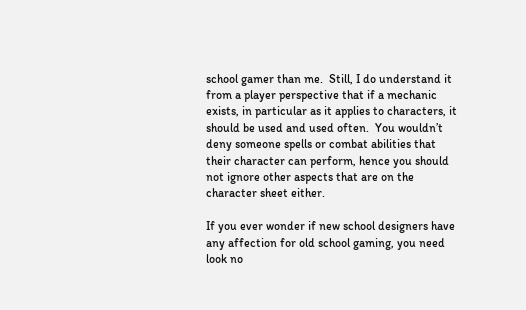school gamer than me.  Still, I do understand it from a player perspective that if a mechanic exists, in particular as it applies to characters, it should be used and used often.  You wouldn’t deny someone spells or combat abilities that their character can perform, hence you should not ignore other aspects that are on the character sheet either.

If you ever wonder if new school designers have any affection for old school gaming, you need look no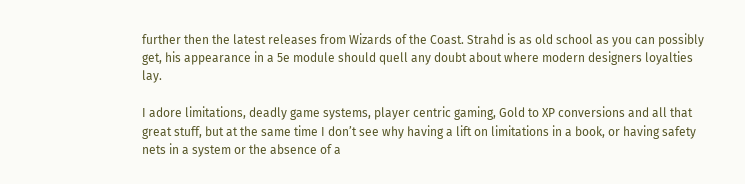further then the latest releases from Wizards of the Coast. Strahd is as old school as you can possibly get, his appearance in a 5e module should quell any doubt about where modern designers loyalties lay.

I adore limitations, deadly game systems, player centric gaming, Gold to XP conversions and all that great stuff, but at the same time I don’t see why having a lift on limitations in a book, or having safety nets in a system or the absence of a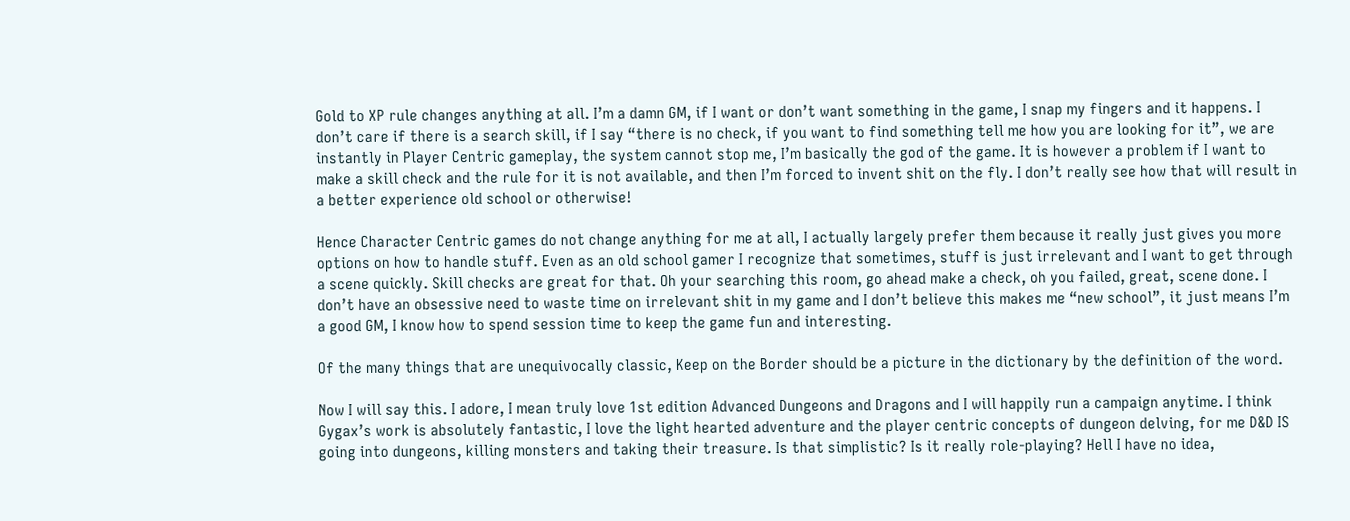Gold to XP rule changes anything at all. I’m a damn GM, if I want or don’t want something in the game, I snap my fingers and it happens. I don’t care if there is a search skill, if I say “there is no check, if you want to find something tell me how you are looking for it”, we are instantly in Player Centric gameplay, the system cannot stop me, I’m basically the god of the game. It is however a problem if I want to make a skill check and the rule for it is not available, and then I’m forced to invent shit on the fly. I don’t really see how that will result in a better experience old school or otherwise!

Hence Character Centric games do not change anything for me at all, I actually largely prefer them because it really just gives you more options on how to handle stuff. Even as an old school gamer I recognize that sometimes, stuff is just irrelevant and I want to get through a scene quickly. Skill checks are great for that. Oh your searching this room, go ahead make a check, oh you failed, great, scene done. I don’t have an obsessive need to waste time on irrelevant shit in my game and I don’t believe this makes me “new school”, it just means I’m a good GM, I know how to spend session time to keep the game fun and interesting.

Of the many things that are unequivocally classic, Keep on the Border should be a picture in the dictionary by the definition of the word.

Now I will say this. I adore, I mean truly love 1st edition Advanced Dungeons and Dragons and I will happily run a campaign anytime. I think Gygax’s work is absolutely fantastic, I love the light hearted adventure and the player centric concepts of dungeon delving, for me D&D IS going into dungeons, killing monsters and taking their treasure. Is that simplistic? Is it really role-playing? Hell I have no idea,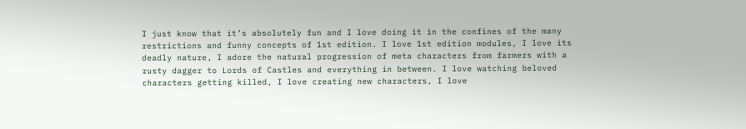I just know that it’s absolutely fun and I love doing it in the confines of the many restrictions and funny concepts of 1st edition. I love 1st edition modules, I love its deadly nature, I adore the natural progression of meta characters from farmers with a rusty dagger to Lords of Castles and everything in between. I love watching beloved characters getting killed, I love creating new characters, I love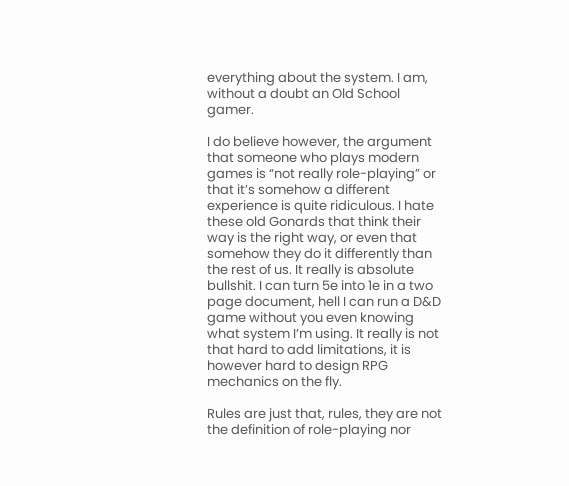everything about the system. I am, without a doubt an Old School gamer.

I do believe however, the argument that someone who plays modern games is “not really role-playing” or that it’s somehow a different experience is quite ridiculous. I hate these old Gonards that think their way is the right way, or even that somehow they do it differently than the rest of us. It really is absolute bullshit. I can turn 5e into 1e in a two page document, hell I can run a D&D game without you even knowing what system I’m using. It really is not that hard to add limitations, it is however hard to design RPG mechanics on the fly.

Rules are just that, rules, they are not the definition of role-playing nor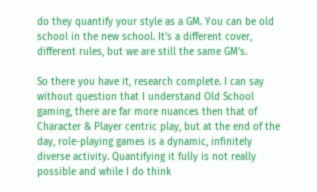do they quantify your style as a GM. You can be old school in the new school. It’s a different cover, different rules, but we are still the same GM’s.

So there you have it, research complete. I can say without question that I understand Old School gaming, there are far more nuances then that of Character & Player centric play, but at the end of the day, role-playing games is a dynamic, infinitely diverse activity. Quantifying it fully is not really possible and while I do think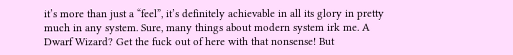it’s more than just a “feel”, it’s definitely achievable in all its glory in pretty much in any system. Sure, many things about modern system irk me. A Dwarf Wizard? Get the fuck out of here with that nonsense! But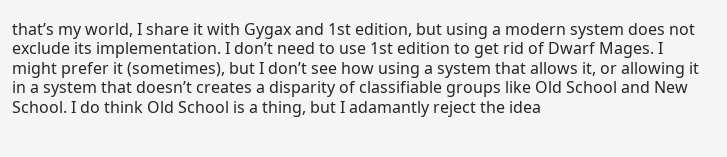that’s my world, I share it with Gygax and 1st edition, but using a modern system does not exclude its implementation. I don’t need to use 1st edition to get rid of Dwarf Mages. I might prefer it (sometimes), but I don’t see how using a system that allows it, or allowing it in a system that doesn’t creates a disparity of classifiable groups like Old School and New School. I do think Old School is a thing, but I adamantly reject the idea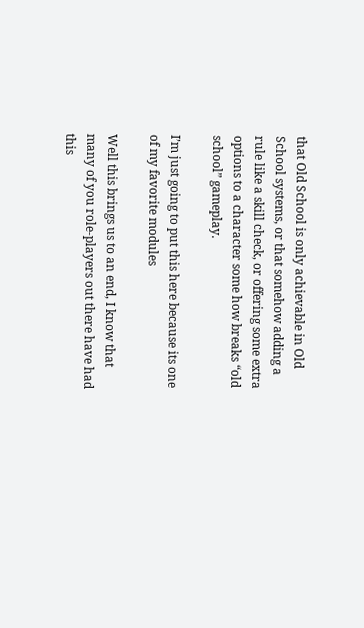that Old School is only achievable in Old School systems, or that somehow adding a rule like a skill check, or offering some extra options to a character some how breaks “old school” gameplay.

I’m just going to put this here because its one of my favorite modules

Well this brings us to an end, I know that many of you role-players out there have had this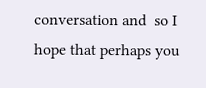conversation and  so I hope that perhaps you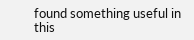found something useful in this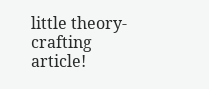little theory-crafting article!